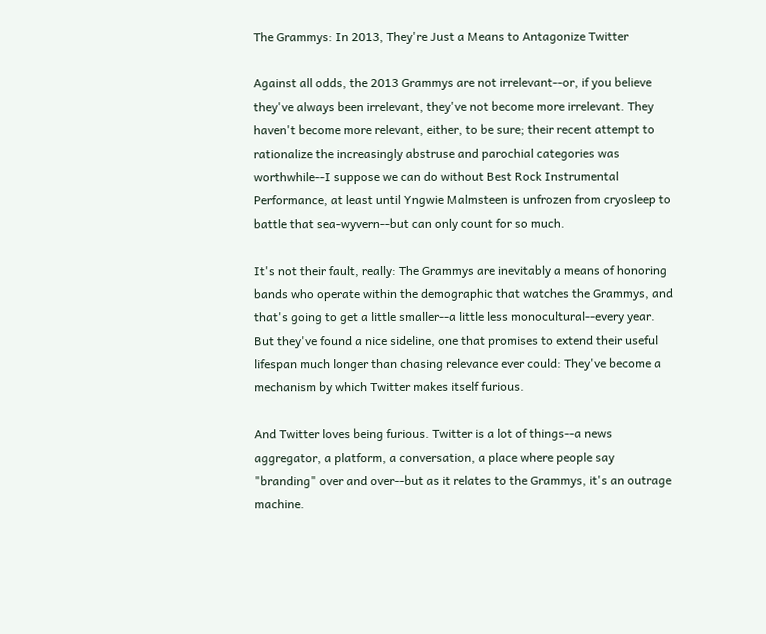The Grammys: In 2013, They're Just a Means to Antagonize Twitter

Against all odds, the 2013 Grammys are not irrelevant--or, if you believe they've always been irrelevant, they've not become more irrelevant. They haven't become more relevant, either, to be sure; their recent attempt to rationalize the increasingly abstruse and parochial categories was worthwhile--I suppose we can do without Best Rock Instrumental Performance, at least until Yngwie Malmsteen is unfrozen from cryosleep to battle that sea-wyvern--but can only count for so much.

It's not their fault, really: The Grammys are inevitably a means of honoring bands who operate within the demographic that watches the Grammys, and that's going to get a little smaller--a little less monocultural--every year. But they've found a nice sideline, one that promises to extend their useful lifespan much longer than chasing relevance ever could: They've become a mechanism by which Twitter makes itself furious.

And Twitter loves being furious. Twitter is a lot of things--a news aggregator, a platform, a conversation, a place where people say "branding" over and over--but as it relates to the Grammys, it's an outrage machine.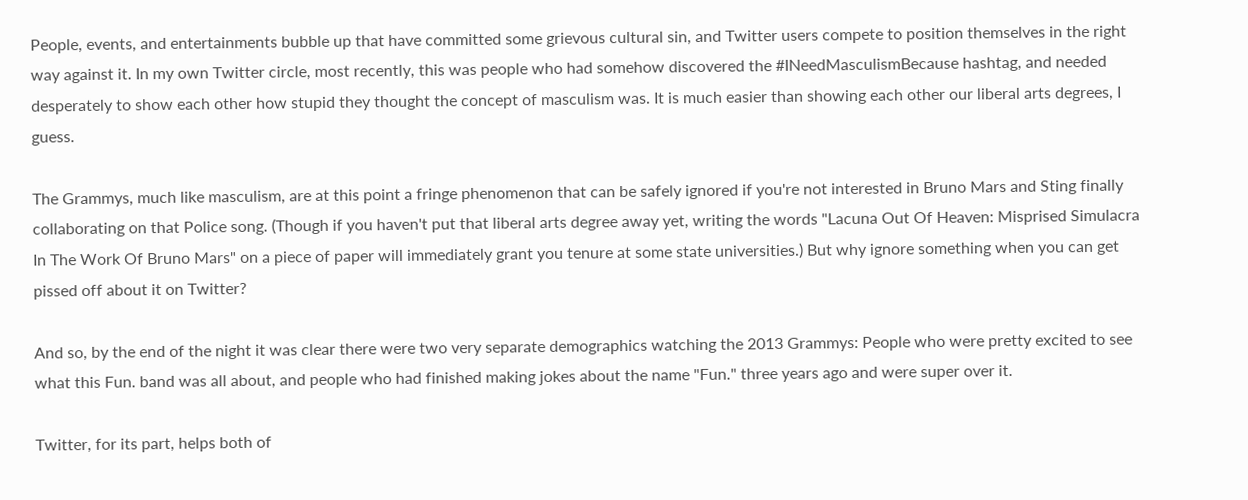People, events, and entertainments bubble up that have committed some grievous cultural sin, and Twitter users compete to position themselves in the right way against it. In my own Twitter circle, most recently, this was people who had somehow discovered the #INeedMasculismBecause hashtag, and needed desperately to show each other how stupid they thought the concept of masculism was. It is much easier than showing each other our liberal arts degrees, I guess.

The Grammys, much like masculism, are at this point a fringe phenomenon that can be safely ignored if you're not interested in Bruno Mars and Sting finally collaborating on that Police song. (Though if you haven't put that liberal arts degree away yet, writing the words "Lacuna Out Of Heaven: Misprised Simulacra In The Work Of Bruno Mars" on a piece of paper will immediately grant you tenure at some state universities.) But why ignore something when you can get pissed off about it on Twitter?

And so, by the end of the night it was clear there were two very separate demographics watching the 2013 Grammys: People who were pretty excited to see what this Fun. band was all about, and people who had finished making jokes about the name "Fun." three years ago and were super over it.

Twitter, for its part, helps both of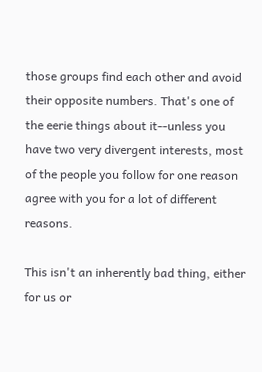those groups find each other and avoid their opposite numbers. That's one of the eerie things about it--unless you have two very divergent interests, most of the people you follow for one reason agree with you for a lot of different reasons.

This isn't an inherently bad thing, either for us or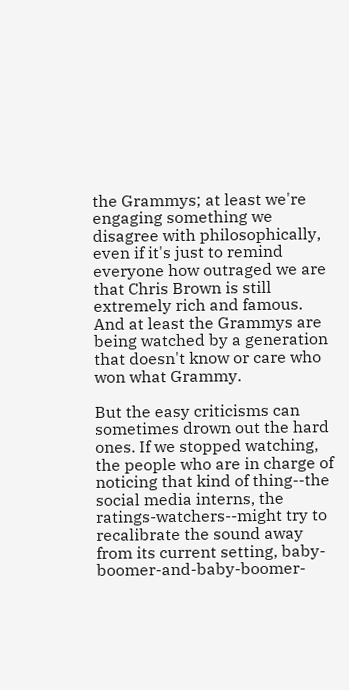the Grammys; at least we're engaging something we disagree with philosophically, even if it's just to remind everyone how outraged we are that Chris Brown is still extremely rich and famous. And at least the Grammys are being watched by a generation that doesn't know or care who won what Grammy.

But the easy criticisms can sometimes drown out the hard ones. If we stopped watching, the people who are in charge of noticing that kind of thing--the social media interns, the ratings-watchers--might try to recalibrate the sound away from its current setting, baby-boomer-and-baby-boomer-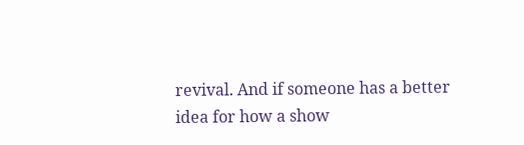revival. And if someone has a better idea for how a show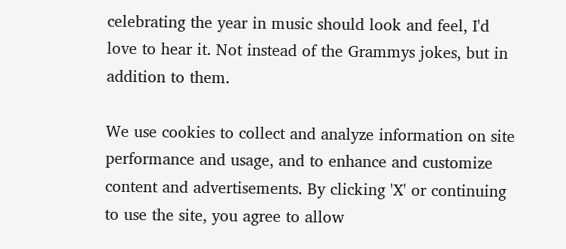celebrating the year in music should look and feel, I'd love to hear it. Not instead of the Grammys jokes, but in addition to them.

We use cookies to collect and analyze information on site performance and usage, and to enhance and customize content and advertisements. By clicking 'X' or continuing to use the site, you agree to allow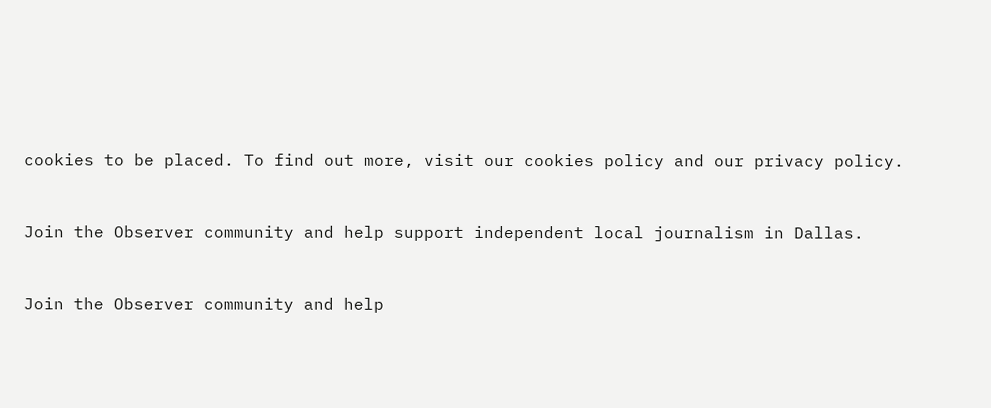cookies to be placed. To find out more, visit our cookies policy and our privacy policy.


Join the Observer community and help support independent local journalism in Dallas.


Join the Observer community and help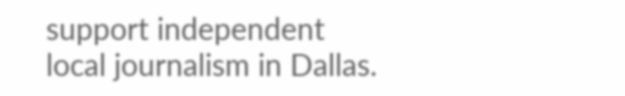support independent local journalism in Dallas.